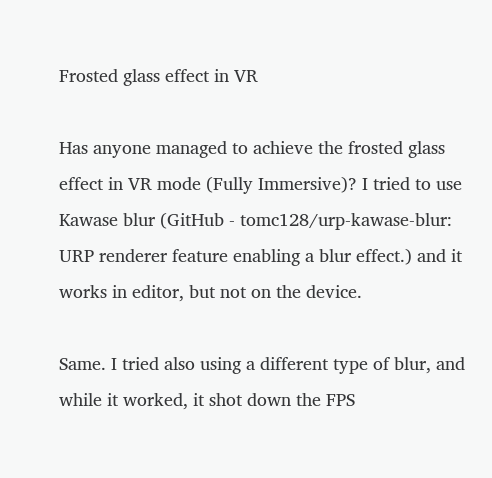Frosted glass effect in VR

Has anyone managed to achieve the frosted glass effect in VR mode (Fully Immersive)? I tried to use Kawase blur (GitHub - tomc128/urp-kawase-blur: URP renderer feature enabling a blur effect.) and it works in editor, but not on the device.

Same. I tried also using a different type of blur, and while it worked, it shot down the FPS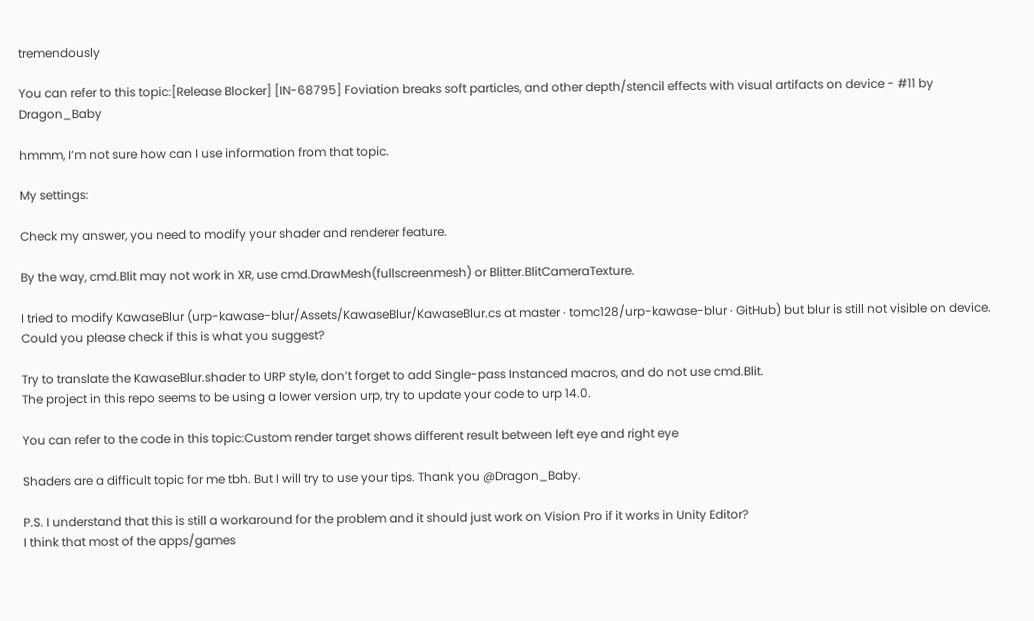tremendously

You can refer to this topic:[Release Blocker] [IN-68795] Foviation breaks soft particles, and other depth/stencil effects with visual artifacts on device - #11 by Dragon_Baby

hmmm, I’m not sure how can I use information from that topic.

My settings:

Check my answer, you need to modify your shader and renderer feature.

By the way, cmd.Blit may not work in XR, use cmd.DrawMesh(fullscreenmesh) or Blitter.BlitCameraTexture.

I tried to modify KawaseBlur (urp-kawase-blur/Assets/KawaseBlur/KawaseBlur.cs at master · tomc128/urp-kawase-blur · GitHub) but blur is still not visible on device. Could you please check if this is what you suggest?

Try to translate the KawaseBlur.shader to URP style, don’t forget to add Single-pass Instanced macros, and do not use cmd.Blit.
The project in this repo seems to be using a lower version urp, try to update your code to urp 14.0.

You can refer to the code in this topic:Custom render target shows different result between left eye and right eye

Shaders are a difficult topic for me tbh. But I will try to use your tips. Thank you @Dragon_Baby.

P.S. I understand that this is still a workaround for the problem and it should just work on Vision Pro if it works in Unity Editor?
I think that most of the apps/games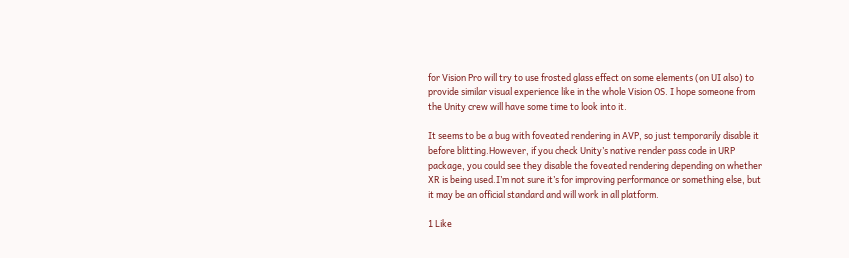for Vision Pro will try to use frosted glass effect on some elements (on UI also) to provide similar visual experience like in the whole Vision OS. I hope someone from the Unity crew will have some time to look into it.

It seems to be a bug with foveated rendering in AVP, so just temporarily disable it before blitting.However, if you check Unity’s native render pass code in URP package, you could see they disable the foveated rendering depending on whether XR is being used.I’m not sure it’s for improving performance or something else, but it may be an official standard and will work in all platform.

1 Like